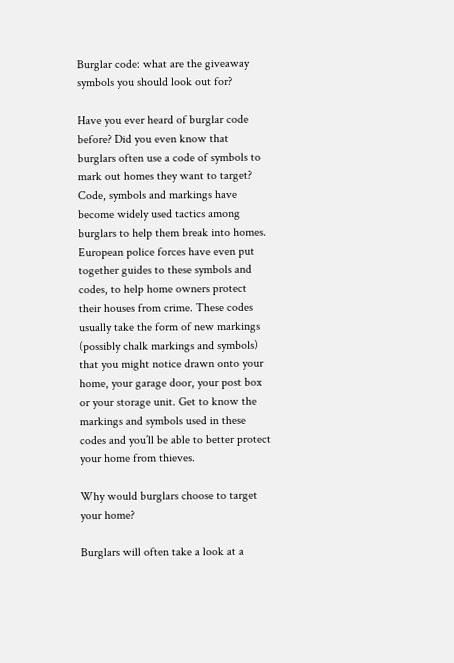Burglar code: what are the giveaway symbols you should look out for?

Have you ever heard of burglar code before? Did you even know that burglars often use a code of symbols to mark out homes they want to target? Code, symbols and markings have become widely used tactics among burglars to help them break into homes. European police forces have even put together guides to these symbols and codes, to help home owners protect their houses from crime. These codes usually take the form of new markings (possibly chalk markings and symbols) that you might notice drawn onto your home, your garage door, your post box or your storage unit. Get to know the markings and symbols used in these codes and you’ll be able to better protect your home from thieves.

Why would burglars choose to target your home?

Burglars will often take a look at a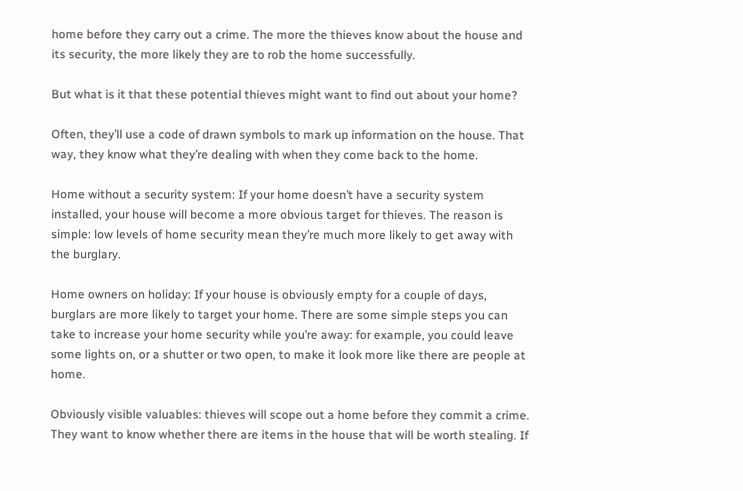home before they carry out a crime. The more the thieves know about the house and its security, the more likely they are to rob the home successfully.

But what is it that these potential thieves might want to find out about your home?

Often, they’ll use a code of drawn symbols to mark up information on the house. That way, they know what they’re dealing with when they come back to the home.

Home without a security system: If your home doesn’t have a security system installed, your house will become a more obvious target for thieves. The reason is simple: low levels of home security mean they’re much more likely to get away with the burglary.

Home owners on holiday: If your house is obviously empty for a couple of days, burglars are more likely to target your home. There are some simple steps you can take to increase your home security while you’re away: for example, you could leave some lights on, or a shutter or two open, to make it look more like there are people at home.

Obviously visible valuables: thieves will scope out a home before they commit a crime. They want to know whether there are items in the house that will be worth stealing. If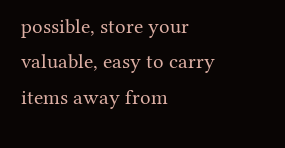possible, store your valuable, easy to carry items away from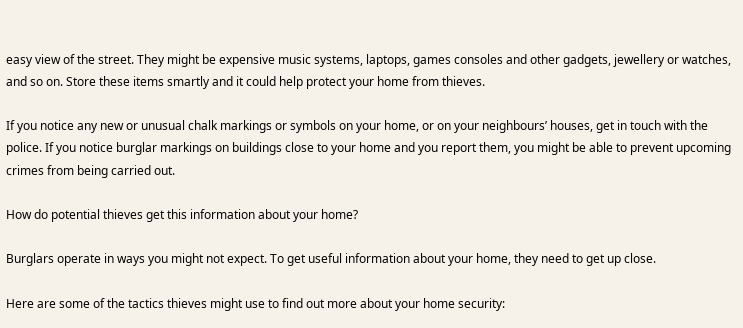easy view of the street. They might be expensive music systems, laptops, games consoles and other gadgets, jewellery or watches, and so on. Store these items smartly and it could help protect your home from thieves.

If you notice any new or unusual chalk markings or symbols on your home, or on your neighbours’ houses, get in touch with the police. If you notice burglar markings on buildings close to your home and you report them, you might be able to prevent upcoming crimes from being carried out.

How do potential thieves get this information about your home?

Burglars operate in ways you might not expect. To get useful information about your home, they need to get up close.

Here are some of the tactics thieves might use to find out more about your home security: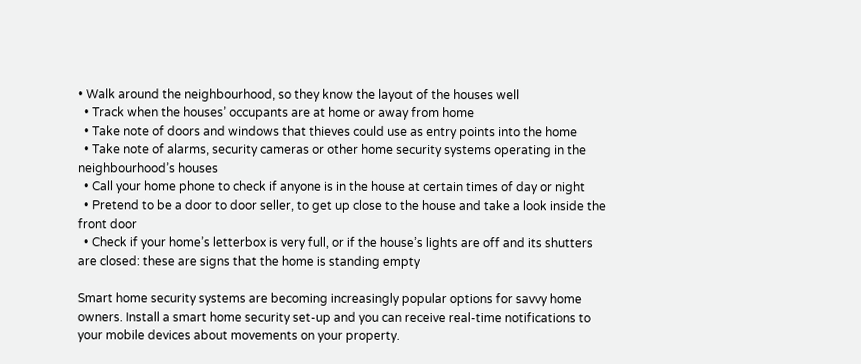• Walk around the neighbourhood, so they know the layout of the houses well
  • Track when the houses’ occupants are at home or away from home
  • Take note of doors and windows that thieves could use as entry points into the home
  • Take note of alarms, security cameras or other home security systems operating in the neighbourhood’s houses
  • Call your home phone to check if anyone is in the house at certain times of day or night
  • Pretend to be a door to door seller, to get up close to the house and take a look inside the front door
  • Check if your home’s letterbox is very full, or if the house’s lights are off and its shutters are closed: these are signs that the home is standing empty

Smart home security systems are becoming increasingly popular options for savvy home owners. Install a smart home security set-up and you can receive real-time notifications to your mobile devices about movements on your property.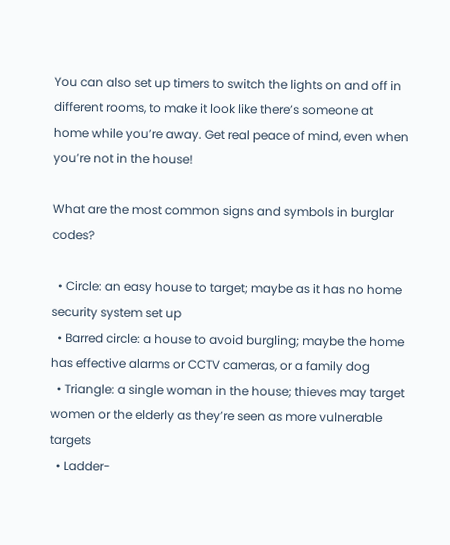You can also set up timers to switch the lights on and off in different rooms, to make it look like there’s someone at home while you’re away. Get real peace of mind, even when you’re not in the house!

What are the most common signs and symbols in burglar codes?

  • Circle: an easy house to target; maybe as it has no home security system set up
  • Barred circle: a house to avoid burgling; maybe the home has effective alarms or CCTV cameras, or a family dog
  • Triangle: a single woman in the house; thieves may target women or the elderly as they’re seen as more vulnerable targets
  • Ladder-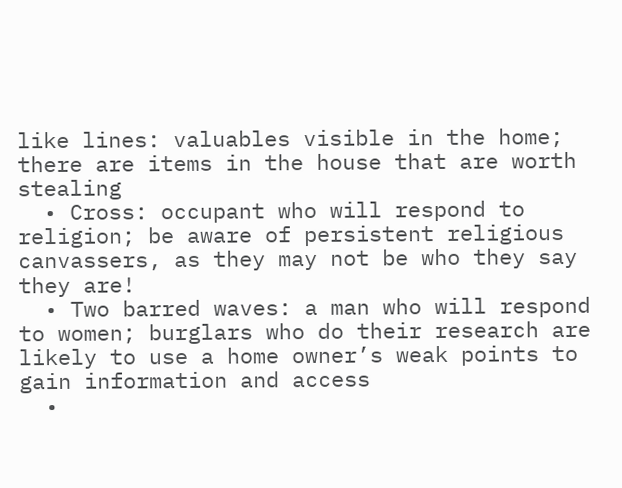like lines: valuables visible in the home; there are items in the house that are worth stealing
  • Cross: occupant who will respond to religion; be aware of persistent religious canvassers, as they may not be who they say they are!
  • Two barred waves: a man who will respond to women; burglars who do their research are likely to use a home owner’s weak points to gain information and access
  •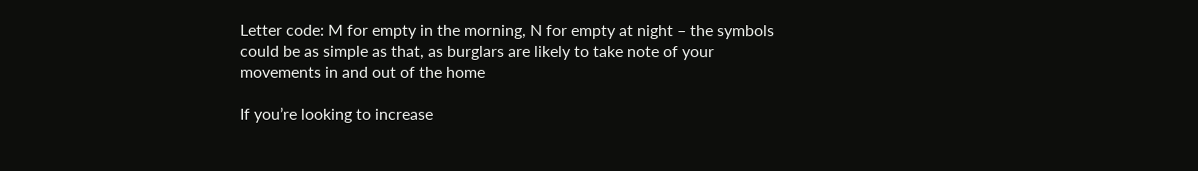Letter code: M for empty in the morning, N for empty at night – the symbols could be as simple as that, as burglars are likely to take note of your movements in and out of the home

If you’re looking to increase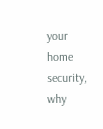your home security, why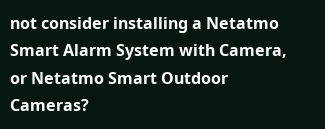not consider installing a Netatmo Smart Alarm System with Camera, or Netatmo Smart Outdoor Cameras?